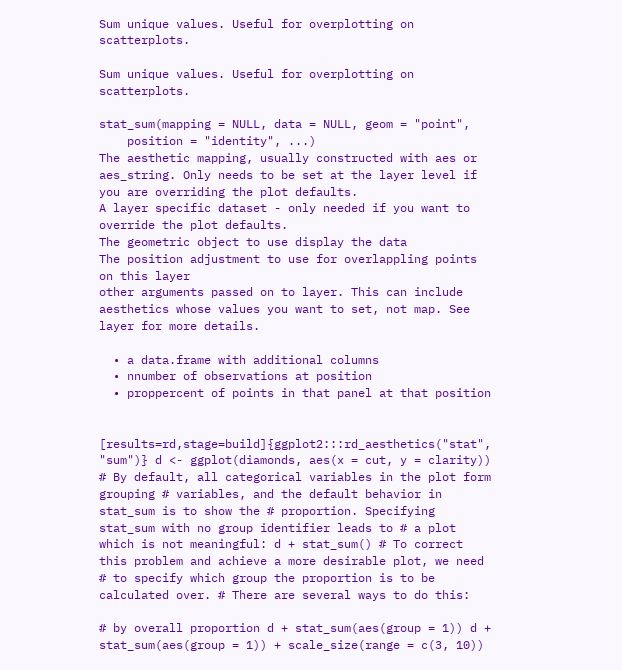Sum unique values. Useful for overplotting on scatterplots.

Sum unique values. Useful for overplotting on scatterplots.

stat_sum(mapping = NULL, data = NULL, geom = "point",
    position = "identity", ...)
The aesthetic mapping, usually constructed with aes or aes_string. Only needs to be set at the layer level if you are overriding the plot defaults.
A layer specific dataset - only needed if you want to override the plot defaults.
The geometric object to use display the data
The position adjustment to use for overlappling points on this layer
other arguments passed on to layer. This can include aesthetics whose values you want to set, not map. See layer for more details.

  • a data.frame with additional columns
  • nnumber of observations at position
  • proppercent of points in that panel at that position


[results=rd,stage=build]{ggplot2:::rd_aesthetics("stat", "sum")} d <- ggplot(diamonds, aes(x = cut, y = clarity)) # By default, all categorical variables in the plot form grouping # variables, and the default behavior in stat_sum is to show the # proportion. Specifying stat_sum with no group identifier leads to # a plot which is not meaningful: d + stat_sum() # To correct this problem and achieve a more desirable plot, we need # to specify which group the proportion is to be calculated over. # There are several ways to do this:

# by overall proportion d + stat_sum(aes(group = 1)) d + stat_sum(aes(group = 1)) + scale_size(range = c(3, 10))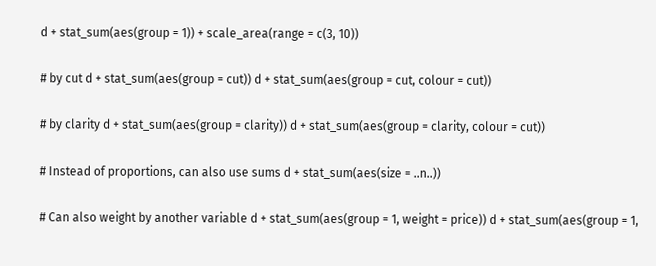d + stat_sum(aes(group = 1)) + scale_area(range = c(3, 10))

# by cut d + stat_sum(aes(group = cut)) d + stat_sum(aes(group = cut, colour = cut))

# by clarity d + stat_sum(aes(group = clarity)) d + stat_sum(aes(group = clarity, colour = cut))

# Instead of proportions, can also use sums d + stat_sum(aes(size = ..n..))

# Can also weight by another variable d + stat_sum(aes(group = 1, weight = price)) d + stat_sum(aes(group = 1,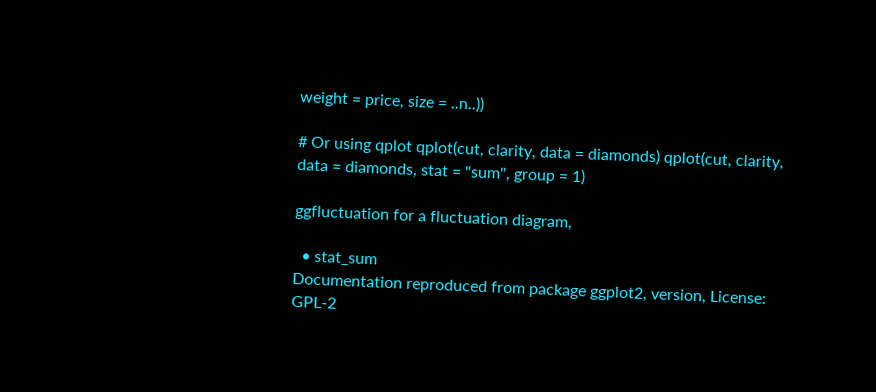weight = price, size = ..n..))

# Or using qplot qplot(cut, clarity, data = diamonds) qplot(cut, clarity, data = diamonds, stat = "sum", group = 1)

ggfluctuation for a fluctuation diagram,

  • stat_sum
Documentation reproduced from package ggplot2, version, License: GPL-2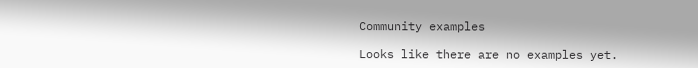Community examples

Looks like there are no examples yet.